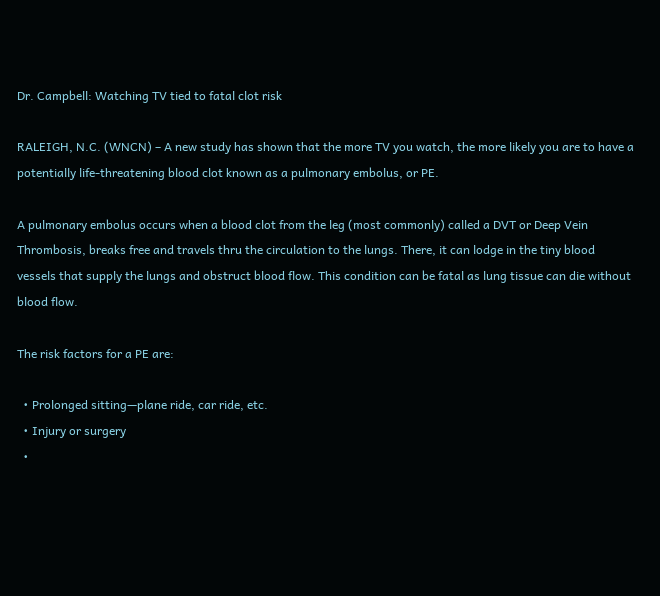Dr. Campbell: Watching TV tied to fatal clot risk

RALEIGH, N.C. (WNCN) – A new study has shown that the more TV you watch, the more likely you are to have a potentially life-threatening blood clot known as a pulmonary embolus, or PE.

A pulmonary embolus occurs when a blood clot from the leg (most commonly) called a DVT or Deep Vein Thrombosis, breaks free and travels thru the circulation to the lungs. There, it can lodge in the tiny blood vessels that supply the lungs and obstruct blood flow. This condition can be fatal as lung tissue can die without blood flow.

The risk factors for a PE are:

  • Prolonged sitting—plane ride, car ride, etc.
  • Injury or surgery
  •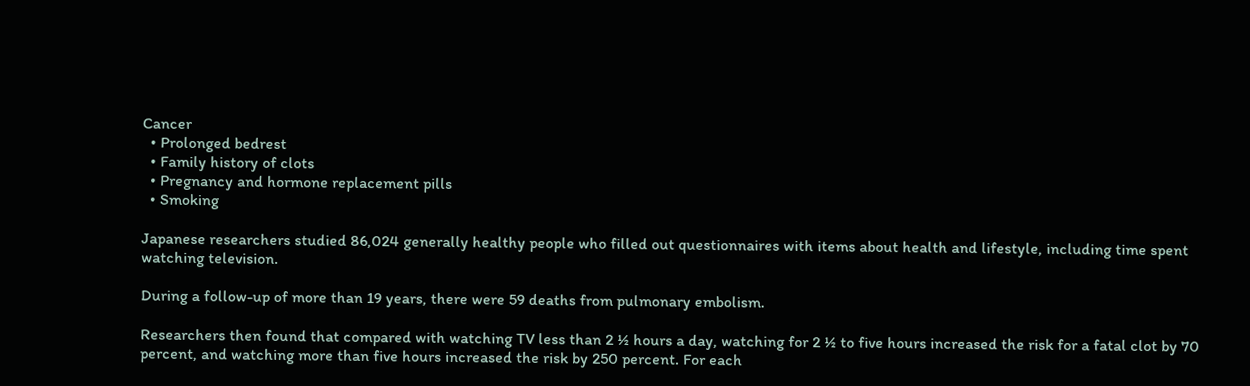Cancer
  • Prolonged bedrest
  • Family history of clots
  • Pregnancy and hormone replacement pills
  • Smoking

Japanese researchers studied 86,024 generally healthy people who filled out questionnaires with items about health and lifestyle, including time spent watching television.

During a follow-up of more than 19 years, there were 59 deaths from pulmonary embolism.

Researchers then found that compared with watching TV less than 2 ½ hours a day, watching for 2 ½ to five hours increased the risk for a fatal clot by 70 percent, and watching more than five hours increased the risk by 250 percent. For each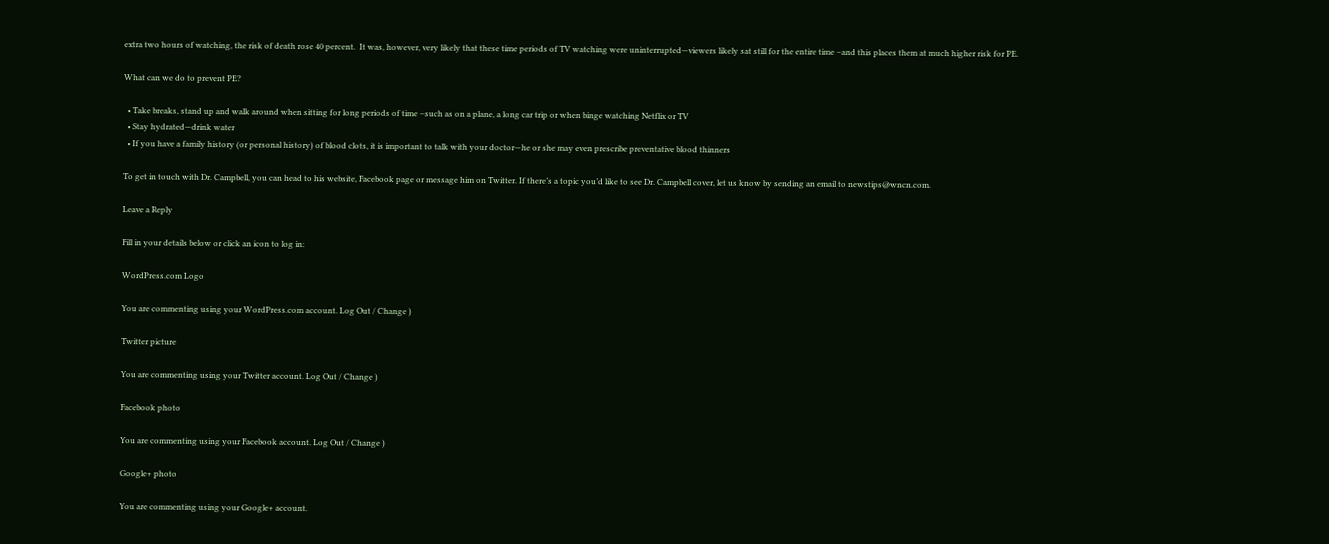extra two hours of watching, the risk of death rose 40 percent.  It was, however, very likely that these time periods of TV watching were uninterrupted—viewers likely sat still for the entire time –and this places them at much higher risk for PE.

What can we do to prevent PE?

  • Take breaks, stand up and walk around when sitting for long periods of time –such as on a plane, a long car trip or when binge watching Netflix or TV
  • Stay hydrated—drink water
  • If you have a family history (or personal history) of blood clots, it is important to talk with your doctor—he or she may even prescribe preventative blood thinners

To get in touch with Dr. Campbell, you can head to his website, Facebook page or message him on Twitter. If there’s a topic you’d like to see Dr. Campbell cover, let us know by sending an email to newstips@wncn.com.

Leave a Reply

Fill in your details below or click an icon to log in:

WordPress.com Logo

You are commenting using your WordPress.com account. Log Out / Change )

Twitter picture

You are commenting using your Twitter account. Log Out / Change )

Facebook photo

You are commenting using your Facebook account. Log Out / Change )

Google+ photo

You are commenting using your Google+ account.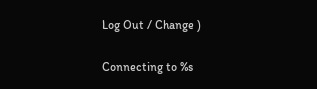Log Out / Change )

Connecting to %s